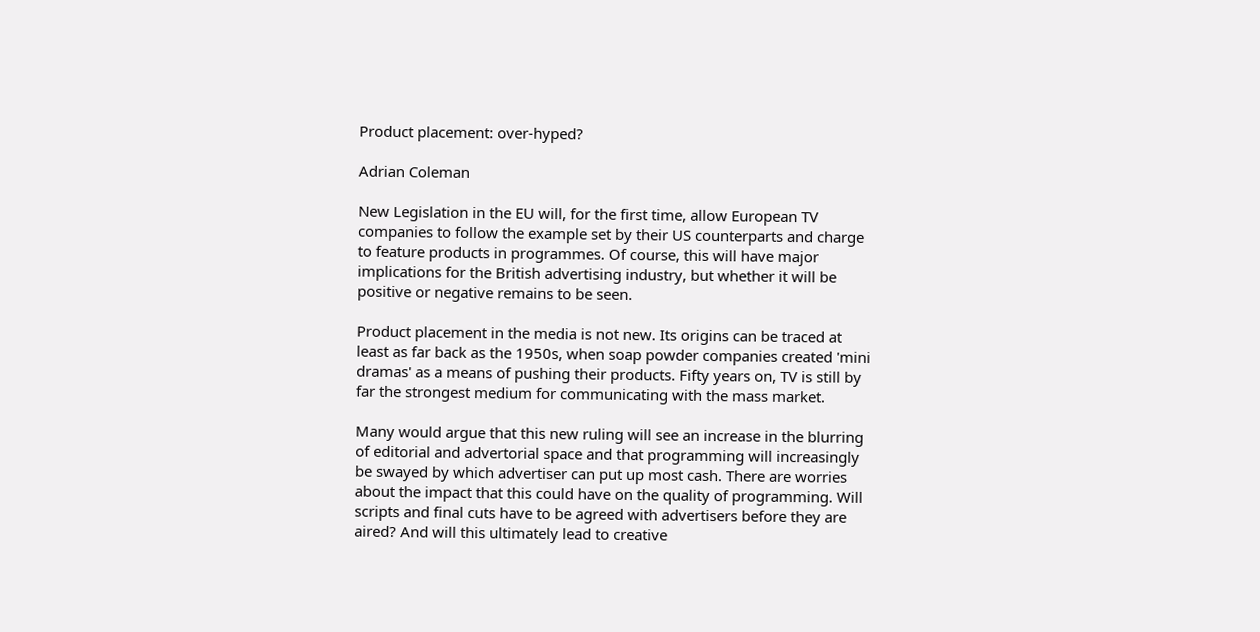Product placement: over-hyped?

Adrian Coleman

New Legislation in the EU will, for the first time, allow European TV companies to follow the example set by their US counterparts and charge to feature products in programmes. Of course, this will have major implications for the British advertising industry, but whether it will be positive or negative remains to be seen.

Product placement in the media is not new. Its origins can be traced at least as far back as the 1950s, when soap powder companies created 'mini dramas' as a means of pushing their products. Fifty years on, TV is still by far the strongest medium for communicating with the mass market.

Many would argue that this new ruling will see an increase in the blurring of editorial and advertorial space and that programming will increasingly be swayed by which advertiser can put up most cash. There are worries about the impact that this could have on the quality of programming. Will scripts and final cuts have to be agreed with advertisers before they are aired? And will this ultimately lead to creative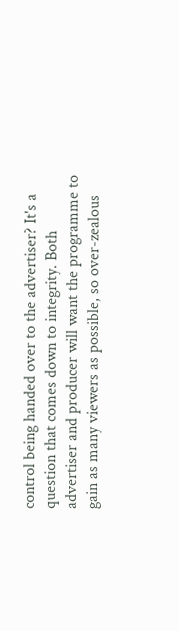control being handed over to the advertiser? It's a question that comes down to integrity. Both advertiser and producer will want the programme to gain as many viewers as possible, so over-zealous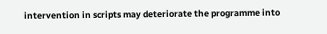intervention in scripts may deteriorate the programme into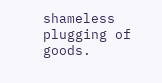shameless plugging of goods.